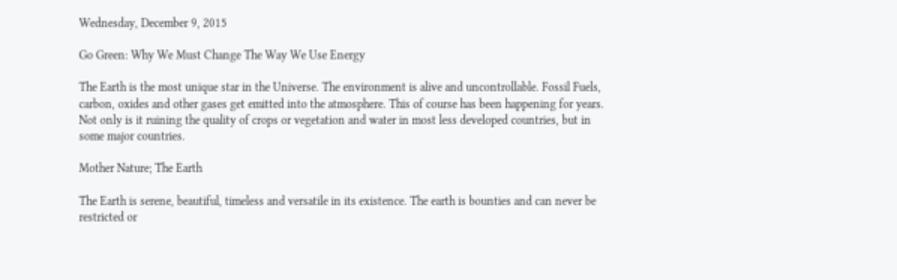Wednesday, December 9, 2015

Go Green: Why We Must Change The Way We Use Energy

The Earth is the most unique star in the Universe. The environment is alive and uncontrollable. Fossil Fuels, carbon, oxides and other gases get emitted into the atmosphere. This of course has been happening for years. Not only is it ruining the quality of crops or vegetation and water in most less developed countries, but in some major countries.

Mother Nature; The Earth

The Earth is serene, beautiful, timeless and versatile in its existence. The earth is bounties and can never be restricted or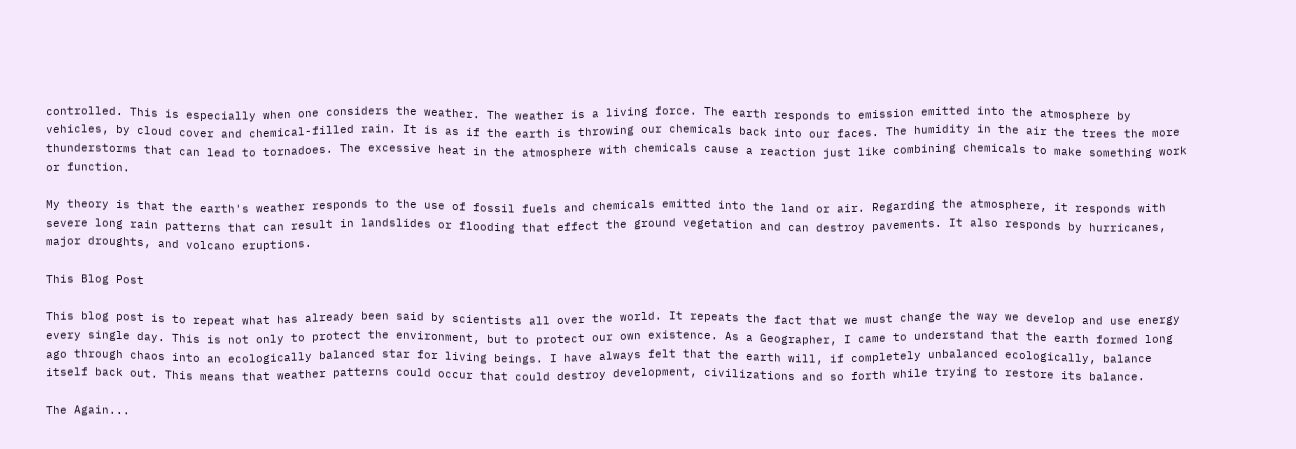controlled. This is especially when one considers the weather. The weather is a living force. The earth responds to emission emitted into the atmosphere by vehicles, by cloud cover and chemical-filled rain. It is as if the earth is throwing our chemicals back into our faces. The humidity in the air the trees the more thunderstorms that can lead to tornadoes. The excessive heat in the atmosphere with chemicals cause a reaction just like combining chemicals to make something work or function.

My theory is that the earth's weather responds to the use of fossil fuels and chemicals emitted into the land or air. Regarding the atmosphere, it responds with severe long rain patterns that can result in landslides or flooding that effect the ground vegetation and can destroy pavements. It also responds by hurricanes, major droughts, and volcano eruptions.

This Blog Post

This blog post is to repeat what has already been said by scientists all over the world. It repeats the fact that we must change the way we develop and use energy every single day. This is not only to protect the environment, but to protect our own existence. As a Geographer, I came to understand that the earth formed long ago through chaos into an ecologically balanced star for living beings. I have always felt that the earth will, if completely unbalanced ecologically, balance itself back out. This means that weather patterns could occur that could destroy development, civilizations and so forth while trying to restore its balance.

The Again...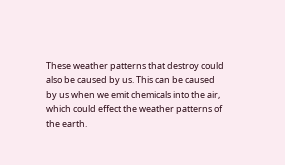These weather patterns that destroy could also be caused by us. This can be caused by us when we emit chemicals into the air, which could effect the weather patterns of the earth.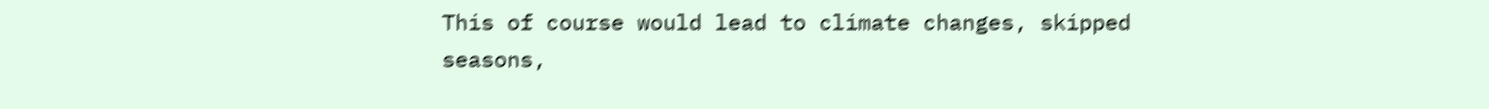This of course would lead to climate changes, skipped seasons,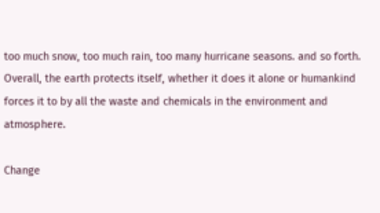too much snow, too much rain, too many hurricane seasons. and so forth. Overall, the earth protects itself, whether it does it alone or humankind forces it to by all the waste and chemicals in the environment and atmosphere.

Change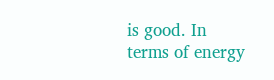is good. In terms of energy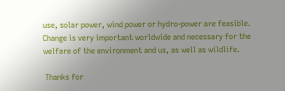use, solar power, wind power or hydro-power are feasible. Change is very important worldwide and necessary for the welfare of the environment and us, as well as wildlife.

 Thanks for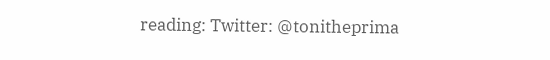reading: Twitter: @tonitheprima